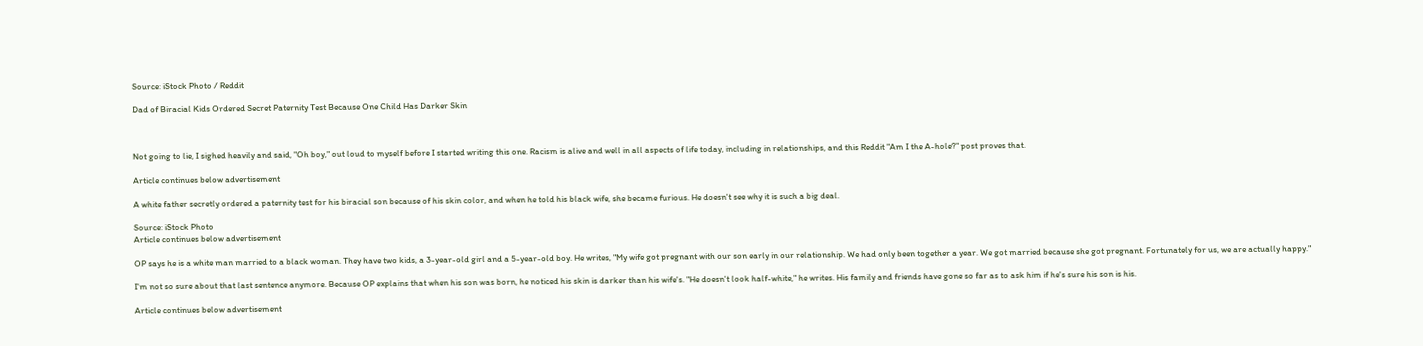Source: iStock Photo / Reddit

Dad of Biracial Kids Ordered Secret Paternity Test Because One Child Has Darker Skin



Not going to lie, I sighed heavily and said, "Oh boy," out loud to myself before I started writing this one. Racism is alive and well in all aspects of life today, including in relationships, and this Reddit "Am I the A-hole?" post proves that.

Article continues below advertisement

A white father secretly ordered a paternity test for his biracial son because of his skin color, and when he told his black wife, she became furious. He doesn't see why it is such a big deal.

Source: iStock Photo
Article continues below advertisement

OP says he is a white man married to a black woman. They have two kids, a 3-year-old girl and a 5-year-old boy. He writes, "My wife got pregnant with our son early in our relationship. We had only been together a year. We got married because she got pregnant. Fortunately for us, we are actually happy."

I'm not so sure about that last sentence anymore. Because OP explains that when his son was born, he noticed his skin is darker than his wife's. "He doesn't look half-white," he writes. His family and friends have gone so far as to ask him if he's sure his son is his.

Article continues below advertisement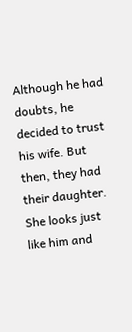Although he had doubts, he decided to trust his wife. But then, they had their daughter. She looks just like him and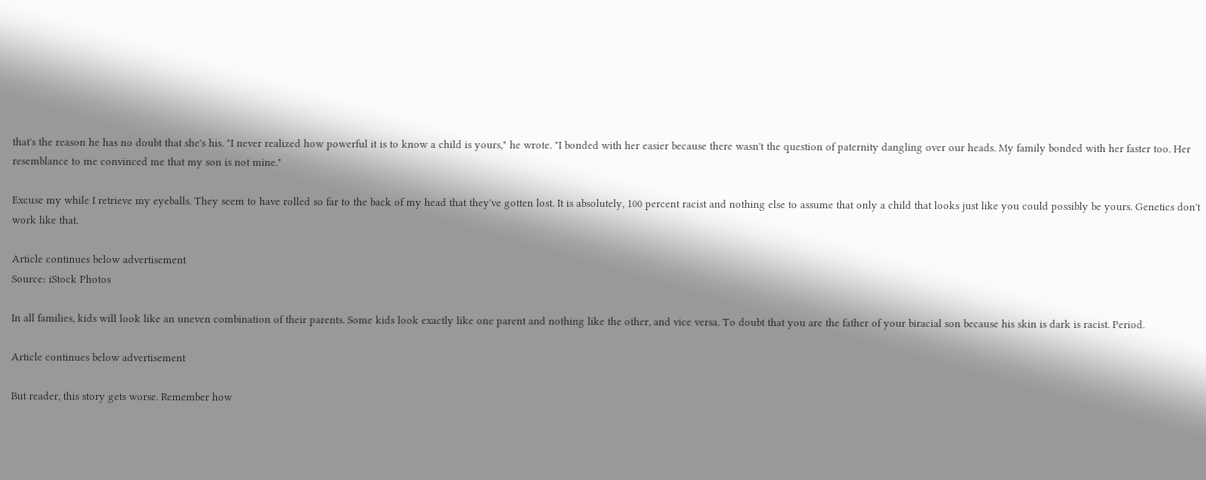that's the reason he has no doubt that she's his. "I never realized how powerful it is to know a child is yours," he wrote. "I bonded with her easier because there wasn't the question of paternity dangling over our heads. My family bonded with her faster too. Her resemblance to me convinced me that my son is not mine."

Excuse my while I retrieve my eyeballs. They seem to have rolled so far to the back of my head that they've gotten lost. It is absolutely, 100 percent racist and nothing else to assume that only a child that looks just like you could possibly be yours. Genetics don't work like that.

Article continues below advertisement
Source: iStock Photos

In all families, kids will look like an uneven combination of their parents. Some kids look exactly like one parent and nothing like the other, and vice versa. To doubt that you are the father of your biracial son because his skin is dark is racist. Period.

Article continues below advertisement

But reader, this story gets worse. Remember how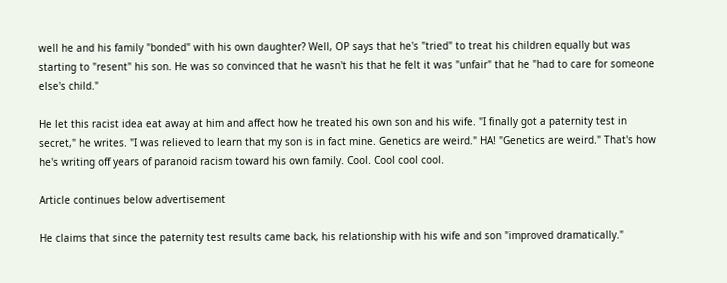well he and his family "bonded" with his own daughter? Well, OP says that he's "tried" to treat his children equally but was starting to "resent" his son. He was so convinced that he wasn't his that he felt it was "unfair" that he "had to care for someone else's child."

He let this racist idea eat away at him and affect how he treated his own son and his wife. "I finally got a paternity test in secret," he writes. "I was relieved to learn that my son is in fact mine. Genetics are weird." HA! "Genetics are weird." That's how he's writing off years of paranoid racism toward his own family. Cool. Cool cool cool.

Article continues below advertisement

He claims that since the paternity test results came back, his relationship with his wife and son "improved dramatically."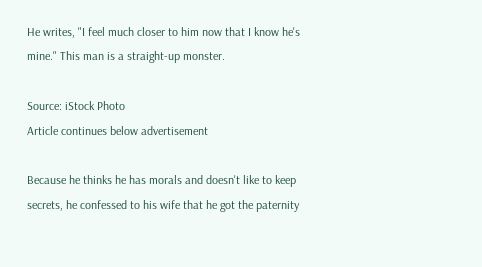He writes, "I feel much closer to him now that I know he's mine." This man is a straight-up monster.

Source: iStock Photo
Article continues below advertisement

Because he thinks he has morals and doesn't like to keep secrets, he confessed to his wife that he got the paternity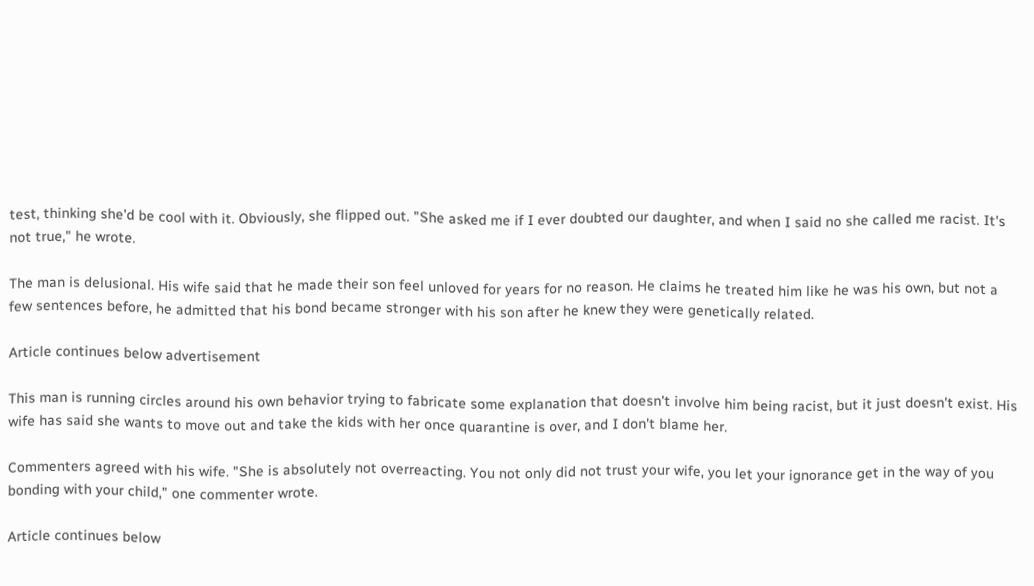test, thinking she'd be cool with it. Obviously, she flipped out. "She asked me if I ever doubted our daughter, and when I said no she called me racist. It's not true," he wrote.

The man is delusional. His wife said that he made their son feel unloved for years for no reason. He claims he treated him like he was his own, but not a few sentences before, he admitted that his bond became stronger with his son after he knew they were genetically related.

Article continues below advertisement

This man is running circles around his own behavior trying to fabricate some explanation that doesn't involve him being racist, but it just doesn't exist. His wife has said she wants to move out and take the kids with her once quarantine is over, and I don't blame her.

Commenters agreed with his wife. "She is absolutely not overreacting. You not only did not trust your wife, you let your ignorance get in the way of you bonding with your child," one commenter wrote.

Article continues below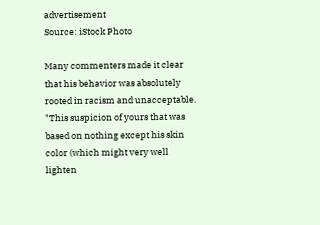advertisement
Source: iStock Photo

Many commenters made it clear that his behavior was absolutely rooted in racism and unacceptable. "This suspicion of yours that was based on nothing except his skin color (which might very well lighten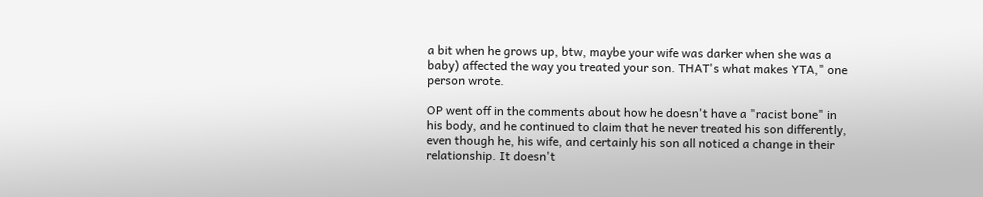a bit when he grows up, btw, maybe your wife was darker when she was a baby) affected the way you treated your son. THAT's what makes YTA," one person wrote.

OP went off in the comments about how he doesn't have a "racist bone" in his body, and he continued to claim that he never treated his son differently, even though he, his wife, and certainly his son all noticed a change in their relationship. It doesn't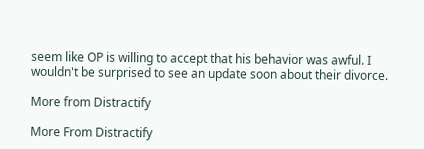seem like OP is willing to accept that his behavior was awful. I wouldn't be surprised to see an update soon about their divorce.

More from Distractify

More From Distractify